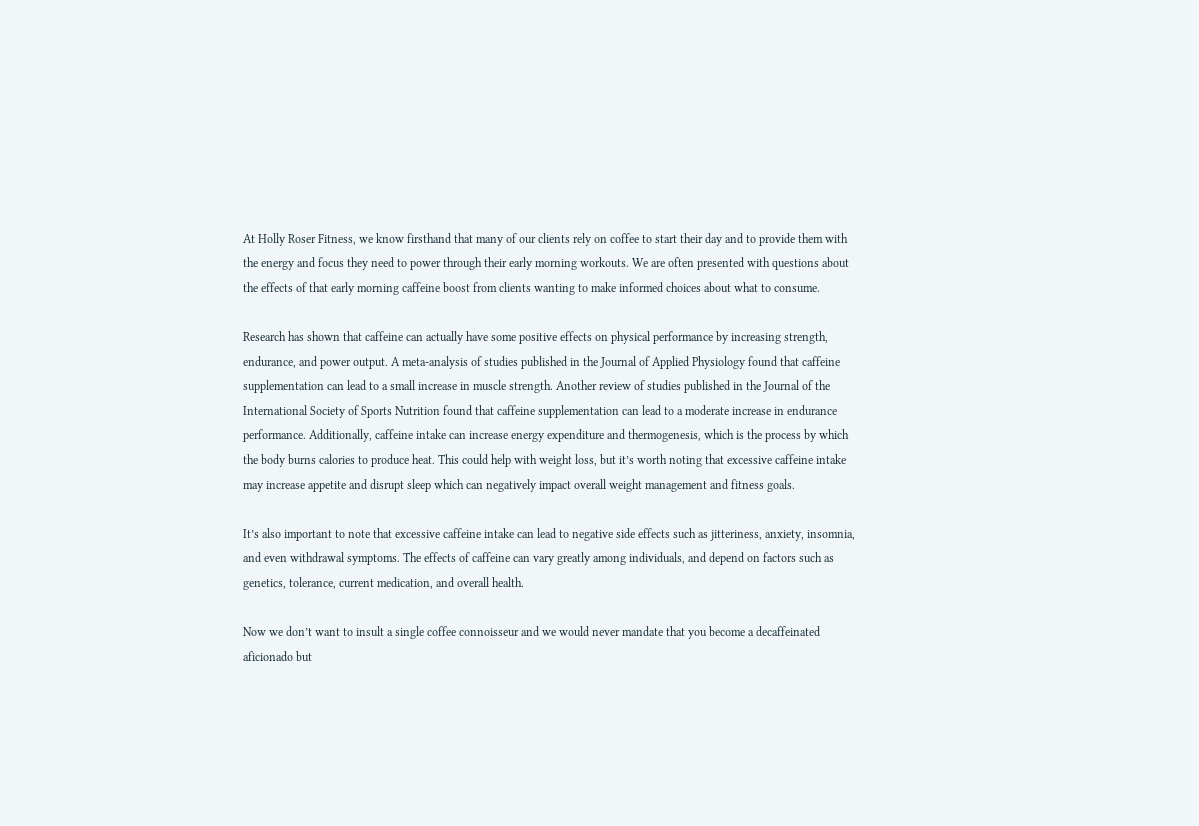At Holly Roser Fitness, we know firsthand that many of our clients rely on coffee to start their day and to provide them with the energy and focus they need to power through their early morning workouts. We are often presented with questions about the effects of that early morning caffeine boost from clients wanting to make informed choices about what to consume.

Research has shown that caffeine can actually have some positive effects on physical performance by increasing strength, endurance, and power output. A meta-analysis of studies published in the Journal of Applied Physiology found that caffeine supplementation can lead to a small increase in muscle strength. Another review of studies published in the Journal of the International Society of Sports Nutrition found that caffeine supplementation can lead to a moderate increase in endurance performance. Additionally, caffeine intake can increase energy expenditure and thermogenesis, which is the process by which the body burns calories to produce heat. This could help with weight loss, but it’s worth noting that excessive caffeine intake may increase appetite and disrupt sleep which can negatively impact overall weight management and fitness goals.

It’s also important to note that excessive caffeine intake can lead to negative side effects such as jitteriness, anxiety, insomnia, and even withdrawal symptoms. The effects of caffeine can vary greatly among individuals, and depend on factors such as genetics, tolerance, current medication, and overall health.

Now we don’t want to insult a single coffee connoisseur and we would never mandate that you become a decaffeinated aficionado but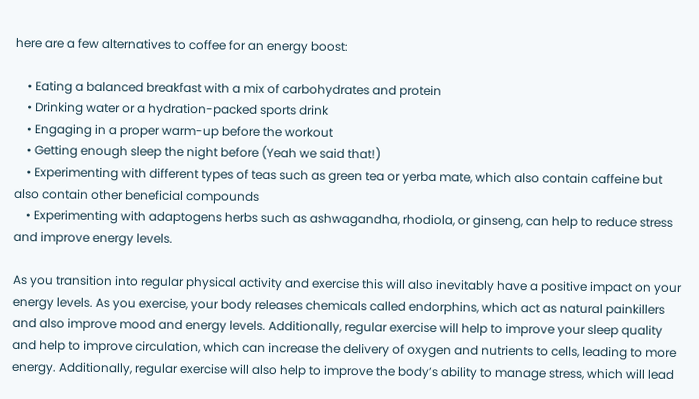here are a few alternatives to coffee for an energy boost:

    • Eating a balanced breakfast with a mix of carbohydrates and protein
    • Drinking water or a hydration-packed sports drink
    • Engaging in a proper warm-up before the workout
    • Getting enough sleep the night before (Yeah we said that!)
    • Experimenting with different types of teas such as green tea or yerba mate, which also contain caffeine but also contain other beneficial compounds
    • Experimenting with adaptogens herbs such as ashwagandha, rhodiola, or ginseng, can help to reduce stress and improve energy levels.

As you transition into regular physical activity and exercise this will also inevitably have a positive impact on your energy levels. As you exercise, your body releases chemicals called endorphins, which act as natural painkillers and also improve mood and energy levels. Additionally, regular exercise will help to improve your sleep quality and help to improve circulation, which can increase the delivery of oxygen and nutrients to cells, leading to more energy. Additionally, regular exercise will also help to improve the body’s ability to manage stress, which will lead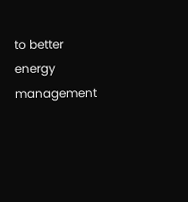to better energy management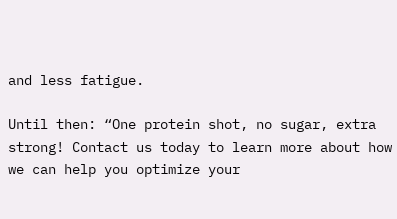and less fatigue.

Until then: “One protein shot, no sugar, extra strong! Contact us today to learn more about how we can help you optimize your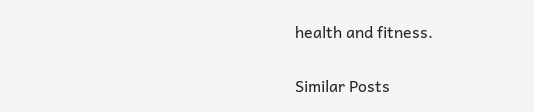health and fitness.

Similar Posts